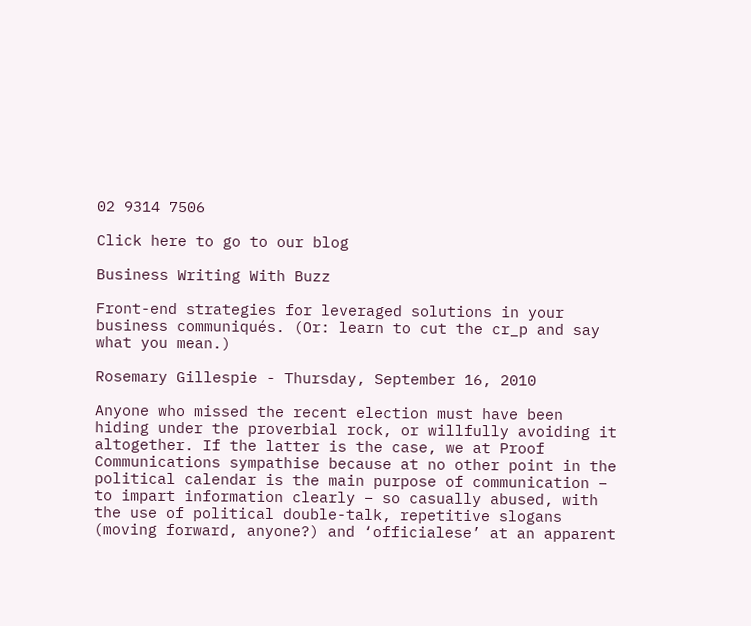02 9314 7506

Click here to go to our blog

Business Writing With Buzz

Front-end strategies for leveraged solutions in your business communiqués. (Or: learn to cut the cr_p and say what you mean.)

Rosemary Gillespie - Thursday, September 16, 2010

Anyone who missed the recent election must have been hiding under the proverbial rock, or willfully avoiding it altogether. If the latter is the case, we at Proof Communications sympathise because at no other point in the political calendar is the main purpose of communication – to impart information clearly – so casually abused, with the use of political double-talk, repetitive slogans (moving forward, anyone?) and ‘officialese’ at an apparent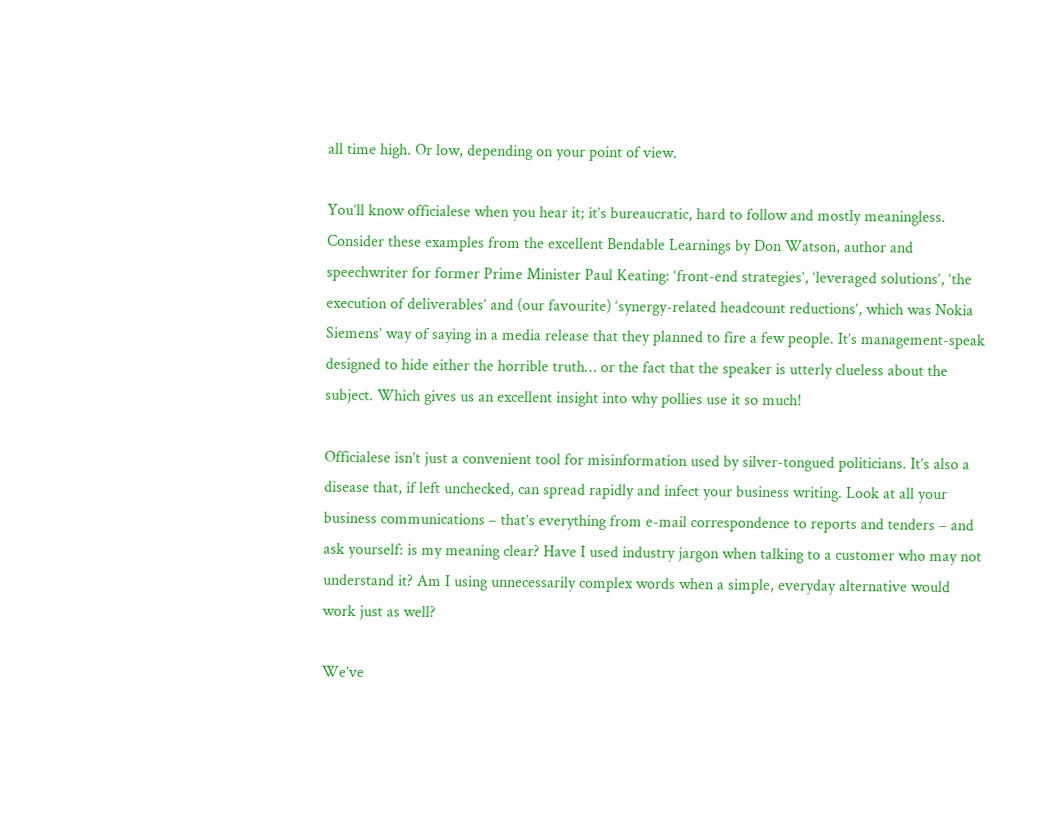all time high. Or low, depending on your point of view.

You’ll know officialese when you hear it; it’s bureaucratic, hard to follow and mostly meaningless. Consider these examples from the excellent Bendable Learnings by Don Watson, author and speechwriter for former Prime Minister Paul Keating: ‘front-end strategies’, ‘leveraged solutions’, ‘the execution of deliverables’ and (our favourite) ‘synergy-related headcount reductions’, which was Nokia Siemens’ way of saying in a media release that they planned to fire a few people. It’s management-speak designed to hide either the horrible truth… or the fact that the speaker is utterly clueless about the subject. Which gives us an excellent insight into why pollies use it so much!

Officialese isn’t just a convenient tool for misinformation used by silver-tongued politicians. It’s also a disease that, if left unchecked, can spread rapidly and infect your business writing. Look at all your business communications – that’s everything from e-mail correspondence to reports and tenders – and ask yourself: is my meaning clear? Have I used industry jargon when talking to a customer who may not understand it? Am I using unnecessarily complex words when a simple, everyday alternative would work just as well?

We’ve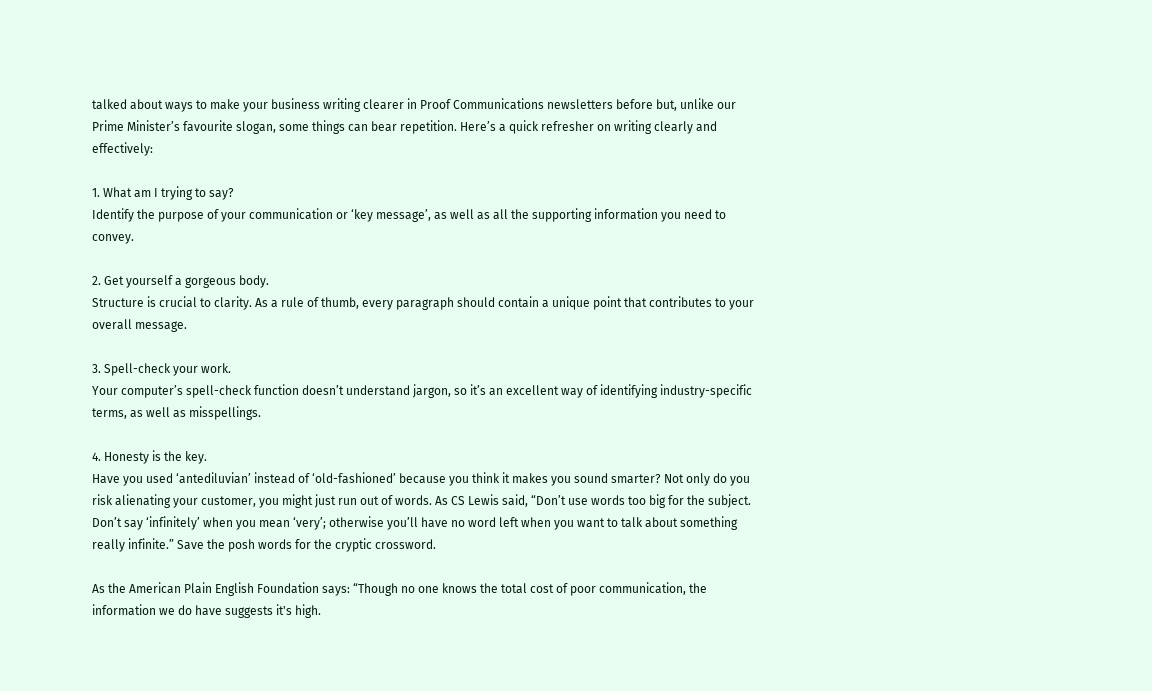talked about ways to make your business writing clearer in Proof Communications newsletters before but, unlike our Prime Minister’s favourite slogan, some things can bear repetition. Here’s a quick refresher on writing clearly and effectively:

1. What am I trying to say?
Identify the purpose of your communication or ‘key message’, as well as all the supporting information you need to convey.

2. Get yourself a gorgeous body.
Structure is crucial to clarity. As a rule of thumb, every paragraph should contain a unique point that contributes to your overall message.

3. Spell-check your work.
Your computer’s spell-check function doesn’t understand jargon, so it’s an excellent way of identifying industry-specific terms, as well as misspellings.

4. Honesty is the key.
Have you used ‘antediluvian’ instead of ‘old-fashioned’ because you think it makes you sound smarter? Not only do you risk alienating your customer, you might just run out of words. As CS Lewis said, “Don’t use words too big for the subject. Don’t say ‘infinitely’ when you mean ‘very’; otherwise you’ll have no word left when you want to talk about something really infinite.” Save the posh words for the cryptic crossword.

As the American Plain English Foundation says: “Though no one knows the total cost of poor communication, the information we do have suggests it's high.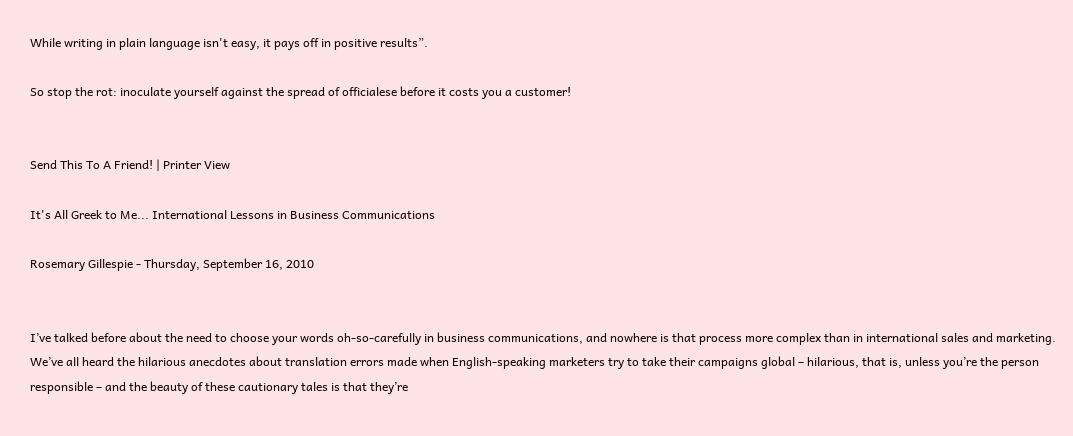While writing in plain language isn't easy, it pays off in positive results”.

So stop the rot: inoculate yourself against the spread of officialese before it costs you a customer!


Send This To A Friend! | Printer View

It's All Greek to Me... International Lessons in Business Communications

Rosemary Gillespie - Thursday, September 16, 2010


I’ve talked before about the need to choose your words oh-so-carefully in business communications, and nowhere is that process more complex than in international sales and marketing. We’ve all heard the hilarious anecdotes about translation errors made when English-speaking marketers try to take their campaigns global – hilarious, that is, unless you’re the person responsible – and the beauty of these cautionary tales is that they’re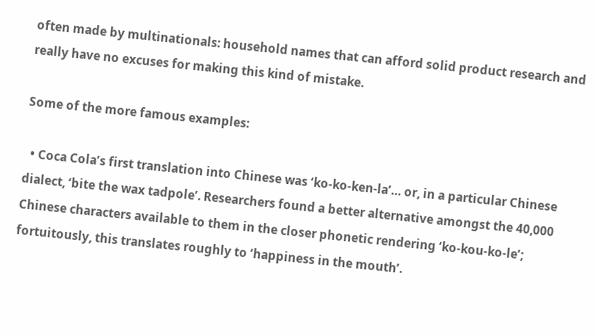often made by multinationals: household names that can afford solid product research and really have no excuses for making this kind of mistake.

Some of the more famous examples:

  • Coca Cola’s first translation into Chinese was ‘ko-ko-ken-la’… or, in a particular Chinese dialect, ‘bite the wax tadpole’. Researchers found a better alternative amongst the 40,000 Chinese characters available to them in the closer phonetic rendering ‘ko-kou-ko-le’; fortuitously, this translates roughly to ‘happiness in the mouth’.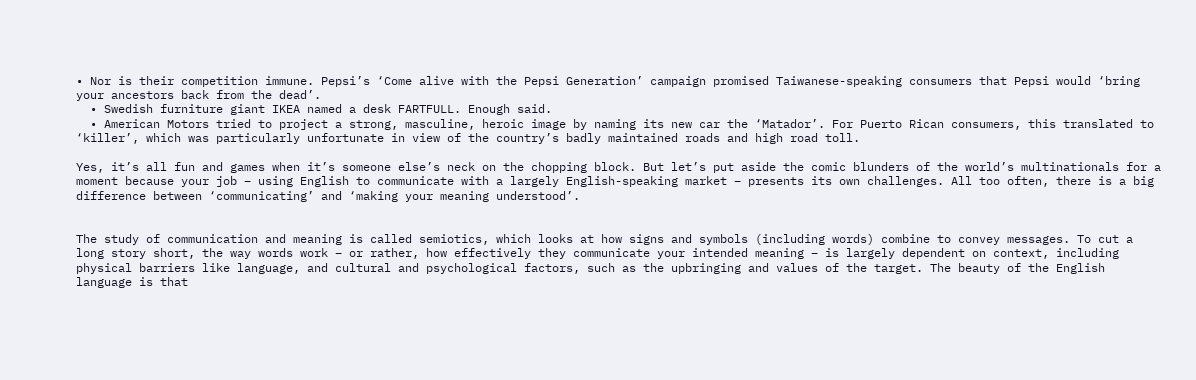• Nor is their competition immune. Pepsi’s ‘Come alive with the Pepsi Generation’ campaign promised Taiwanese-speaking consumers that Pepsi would ‘bring your ancestors back from the dead’.
  • Swedish furniture giant IKEA named a desk FARTFULL. Enough said.
  • American Motors tried to project a strong, masculine, heroic image by naming its new car the ‘Matador’. For Puerto Rican consumers, this translated to ‘killer’, which was particularly unfortunate in view of the country’s badly maintained roads and high road toll.

Yes, it’s all fun and games when it’s someone else’s neck on the chopping block. But let’s put aside the comic blunders of the world’s multinationals for a moment because your job – using English to communicate with a largely English-speaking market – presents its own challenges. All too often, there is a big difference between ‘communicating’ and ‘making your meaning understood’.


The study of communication and meaning is called semiotics, which looks at how signs and symbols (including words) combine to convey messages. To cut a long story short, the way words work – or rather, how effectively they communicate your intended meaning – is largely dependent on context, including physical barriers like language, and cultural and psychological factors, such as the upbringing and values of the target. The beauty of the English language is that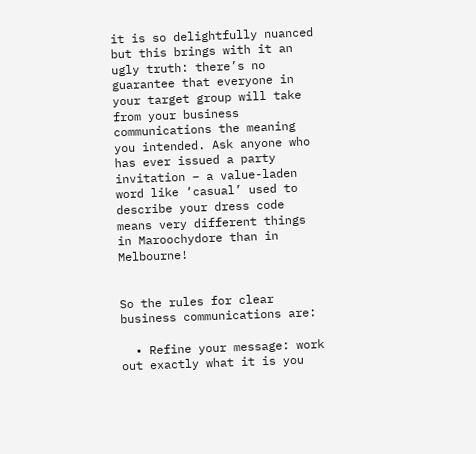it is so delightfully nuanced but this brings with it an ugly truth: there’s no guarantee that everyone in your target group will take from your business communications the meaning you intended. Ask anyone who has ever issued a party invitation – a value-laden word like ‘casual’ used to describe your dress code means very different things in Maroochydore than in Melbourne!


So the rules for clear business communications are:

  • Refine your message: work out exactly what it is you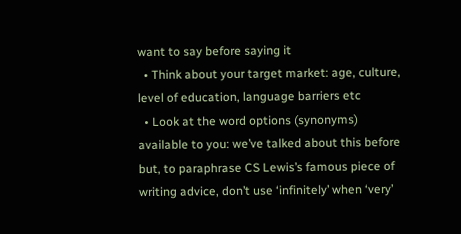want to say before saying it
  • Think about your target market: age, culture, level of education, language barriers etc
  • Look at the word options (synonyms) available to you: we’ve talked about this before but, to paraphrase CS Lewis’s famous piece of writing advice, don’t use ‘infinitely’ when ‘very’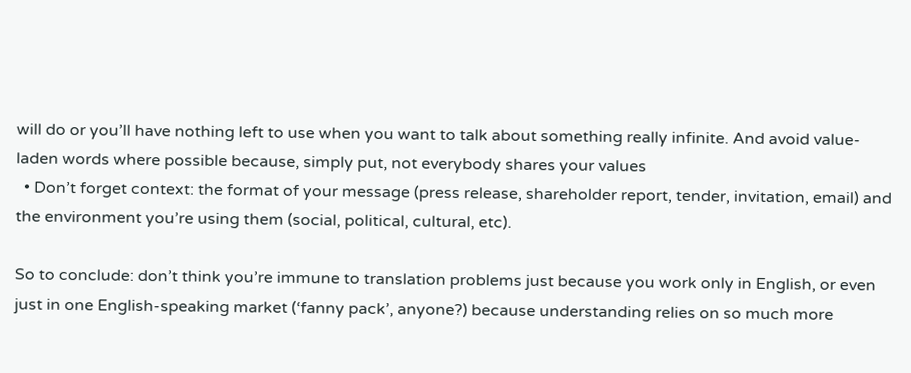will do or you’ll have nothing left to use when you want to talk about something really infinite. And avoid value-laden words where possible because, simply put, not everybody shares your values
  • Don’t forget context: the format of your message (press release, shareholder report, tender, invitation, email) and the environment you’re using them (social, political, cultural, etc).

So to conclude: don’t think you’re immune to translation problems just because you work only in English, or even just in one English-speaking market (‘fanny pack’, anyone?) because understanding relies on so much more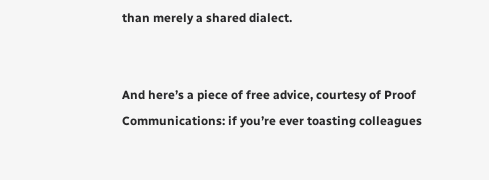than merely a shared dialect.


And here’s a piece of free advice, courtesy of Proof Communications: if you’re ever toasting colleagues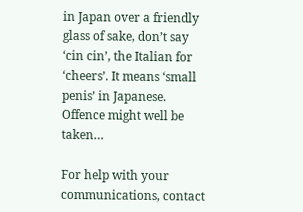in Japan over a friendly glass of sake, don’t say ‘cin cin’, the Italian for ‘cheers’. It means ‘small penis’ in Japanese. Offence might well be taken…

For help with your communications, contact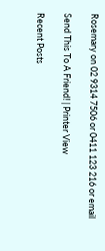Rosemary on 02 9314 7506 or 0411 123 216 or email

Send This To A Friend! | Printer View

Recent Posts